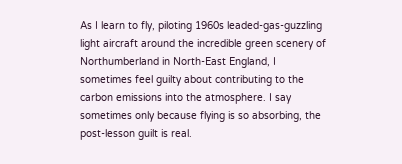As I learn to fly, piloting 1960s leaded-gas-guzzling light aircraft around the incredible green scenery of Northumberland in North-East England, I sometimes feel guilty about contributing to the carbon emissions into the atmosphere. I say sometimes only because flying is so absorbing, the post-lesson guilt is real.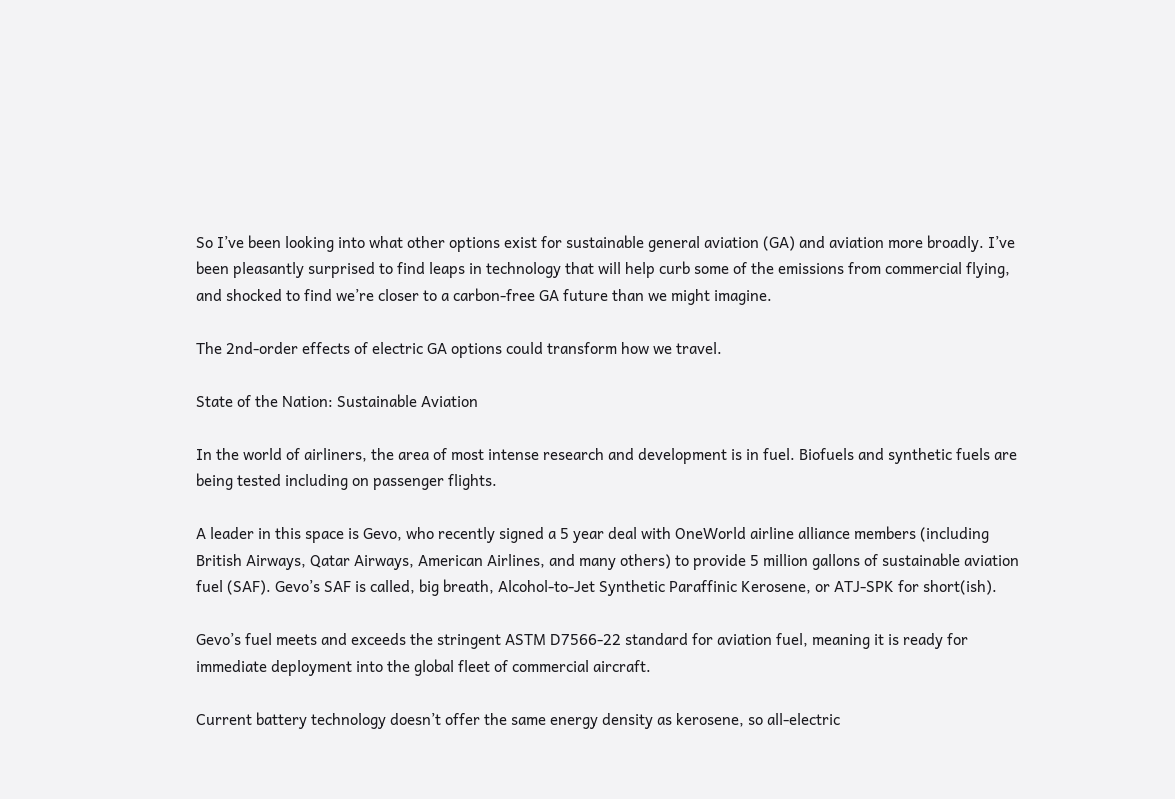So I’ve been looking into what other options exist for sustainable general aviation (GA) and aviation more broadly. I’ve been pleasantly surprised to find leaps in technology that will help curb some of the emissions from commercial flying, and shocked to find we’re closer to a carbon-free GA future than we might imagine.

The 2nd-order effects of electric GA options could transform how we travel.

State of the Nation: Sustainable Aviation

In the world of airliners, the area of most intense research and development is in fuel. Biofuels and synthetic fuels are being tested including on passenger flights.

A leader in this space is Gevo, who recently signed a 5 year deal with OneWorld airline alliance members (including British Airways, Qatar Airways, American Airlines, and many others) to provide 5 million gallons of sustainable aviation fuel (SAF). Gevo’s SAF is called, big breath, Alcohol-to-Jet Synthetic Paraffinic Kerosene, or ATJ-SPK for short(ish).

Gevo’s fuel meets and exceeds the stringent ASTM D7566-22 standard for aviation fuel, meaning it is ready for immediate deployment into the global fleet of commercial aircraft.

Current battery technology doesn’t offer the same energy density as kerosene, so all-electric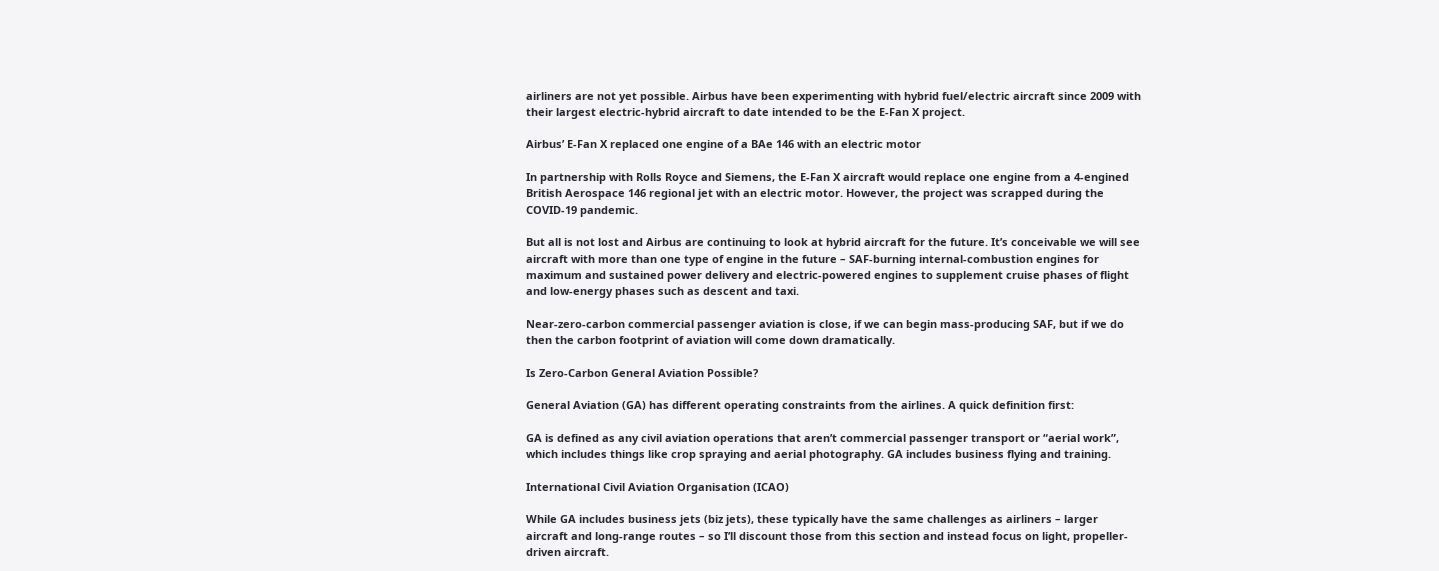airliners are not yet possible. Airbus have been experimenting with hybrid fuel/electric aircraft since 2009 with their largest electric-hybrid aircraft to date intended to be the E-Fan X project.

Airbus’ E-Fan X replaced one engine of a BAe 146 with an electric motor

In partnership with Rolls Royce and Siemens, the E-Fan X aircraft would replace one engine from a 4-engined British Aerospace 146 regional jet with an electric motor. However, the project was scrapped during the COVID-19 pandemic.

But all is not lost and Airbus are continuing to look at hybrid aircraft for the future. It’s conceivable we will see aircraft with more than one type of engine in the future – SAF-burning internal-combustion engines for maximum and sustained power delivery and electric-powered engines to supplement cruise phases of flight and low-energy phases such as descent and taxi.

Near-zero-carbon commercial passenger aviation is close, if we can begin mass-producing SAF, but if we do then the carbon footprint of aviation will come down dramatically.

Is Zero-Carbon General Aviation Possible?

General Aviation (GA) has different operating constraints from the airlines. A quick definition first:

GA is defined as any civil aviation operations that aren’t commercial passenger transport or “aerial work”, which includes things like crop spraying and aerial photography. GA includes business flying and training.

International Civil Aviation Organisation (ICAO)

While GA includes business jets (biz jets), these typically have the same challenges as airliners – larger aircraft and long-range routes – so I’ll discount those from this section and instead focus on light, propeller-driven aircraft.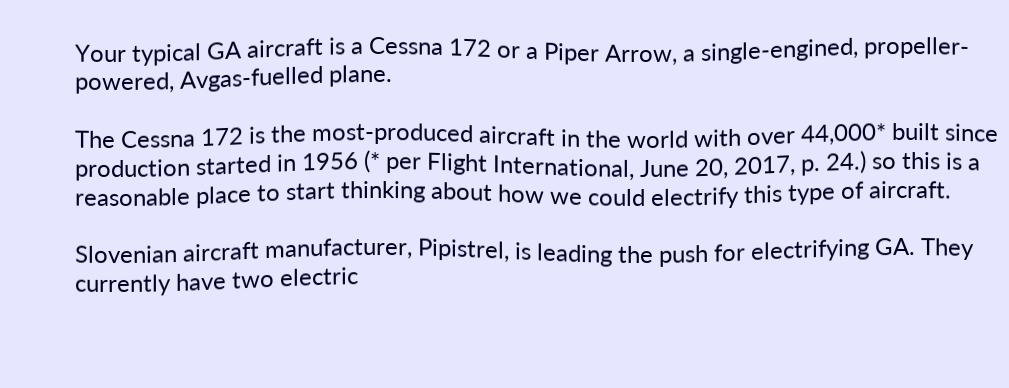Your typical GA aircraft is a Cessna 172 or a Piper Arrow, a single-engined, propeller-powered, Avgas-fuelled plane.

The Cessna 172 is the most-produced aircraft in the world with over 44,000* built since production started in 1956 (* per Flight International, June 20, 2017, p. 24.) so this is a reasonable place to start thinking about how we could electrify this type of aircraft.

Slovenian aircraft manufacturer, Pipistrel, is leading the push for electrifying GA. They currently have two electric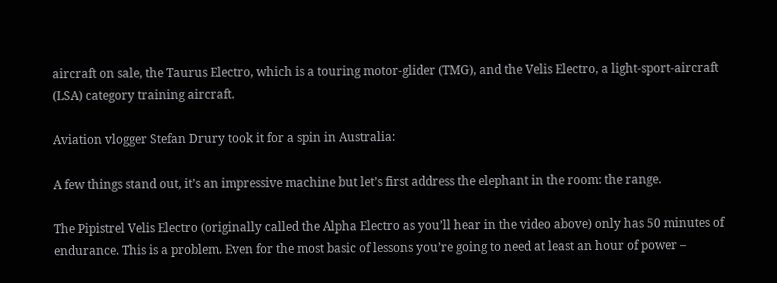aircraft on sale, the Taurus Electro, which is a touring motor-glider (TMG), and the Velis Electro, a light-sport-aircraft (LSA) category training aircraft.

Aviation vlogger Stefan Drury took it for a spin in Australia:

A few things stand out, it’s an impressive machine but let’s first address the elephant in the room: the range.

The Pipistrel Velis Electro (originally called the Alpha Electro as you’ll hear in the video above) only has 50 minutes of endurance. This is a problem. Even for the most basic of lessons you’re going to need at least an hour of power –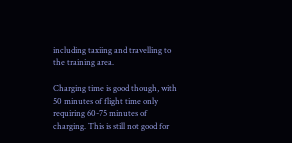including taxiing and travelling to the training area.

Charging time is good though, with 50 minutes of flight time only requiring 60-75 minutes of charging. This is still not good for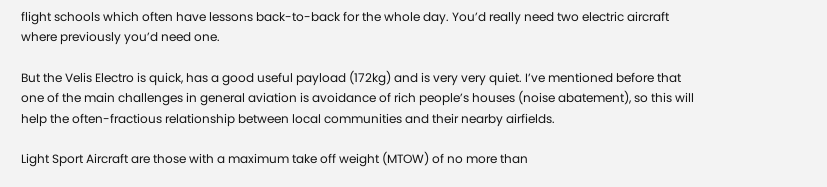flight schools which often have lessons back-to-back for the whole day. You’d really need two electric aircraft where previously you’d need one.

But the Velis Electro is quick, has a good useful payload (172kg) and is very very quiet. I’ve mentioned before that one of the main challenges in general aviation is avoidance of rich people’s houses (noise abatement), so this will help the often-fractious relationship between local communities and their nearby airfields.

Light Sport Aircraft are those with a maximum take off weight (MTOW) of no more than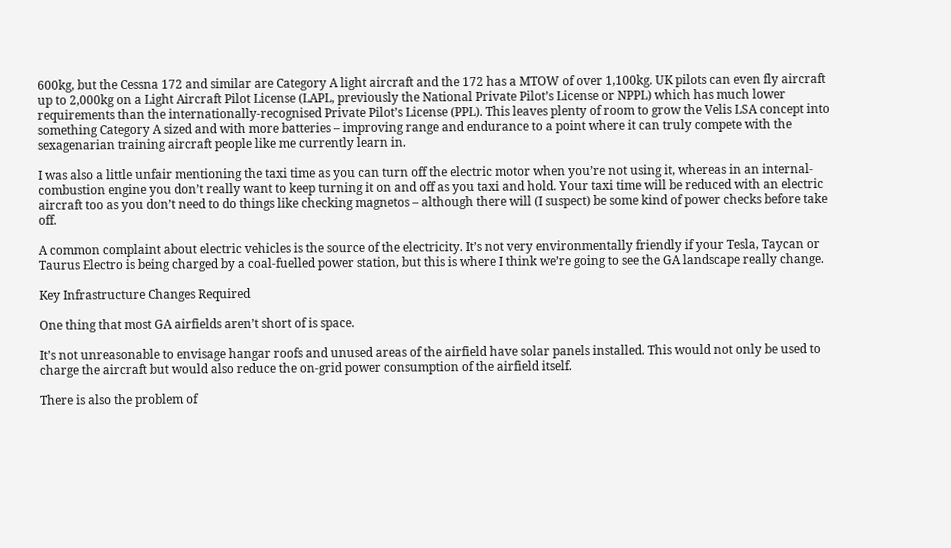600kg, but the Cessna 172 and similar are Category A light aircraft and the 172 has a MTOW of over 1,100kg. UK pilots can even fly aircraft up to 2,000kg on a Light Aircraft Pilot License (LAPL, previously the National Private Pilot’s License or NPPL) which has much lower requirements than the internationally-recognised Private Pilot’s License (PPL). This leaves plenty of room to grow the Velis LSA concept into something Category A sized and with more batteries – improving range and endurance to a point where it can truly compete with the sexagenarian training aircraft people like me currently learn in.

I was also a little unfair mentioning the taxi time as you can turn off the electric motor when you’re not using it, whereas in an internal-combustion engine you don’t really want to keep turning it on and off as you taxi and hold. Your taxi time will be reduced with an electric aircraft too as you don’t need to do things like checking magnetos – although there will (I suspect) be some kind of power checks before take off.

A common complaint about electric vehicles is the source of the electricity. It’s not very environmentally friendly if your Tesla, Taycan or Taurus Electro is being charged by a coal-fuelled power station, but this is where I think we’re going to see the GA landscape really change.

Key Infrastructure Changes Required

One thing that most GA airfields aren’t short of is space.

It’s not unreasonable to envisage hangar roofs and unused areas of the airfield have solar panels installed. This would not only be used to charge the aircraft but would also reduce the on-grid power consumption of the airfield itself.

There is also the problem of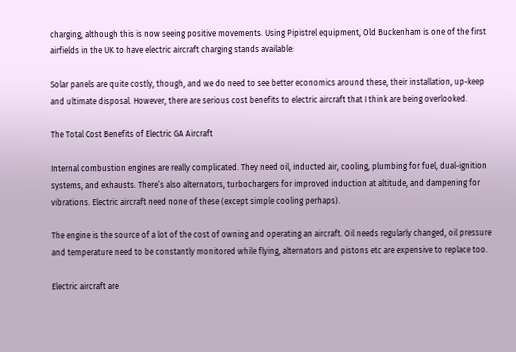charging, although this is now seeing positive movements. Using Pipistrel equipment, Old Buckenham is one of the first airfields in the UK to have electric aircraft charging stands available:

Solar panels are quite costly, though, and we do need to see better economics around these, their installation, up-keep and ultimate disposal. However, there are serious cost benefits to electric aircraft that I think are being overlooked.

The Total Cost Benefits of Electric GA Aircraft

Internal combustion engines are really complicated. They need oil, inducted air, cooling, plumbing for fuel, dual-ignition systems, and exhausts. There’s also alternators, turbochargers for improved induction at altitude, and dampening for vibrations. Electric aircraft need none of these (except simple cooling perhaps).

The engine is the source of a lot of the cost of owning and operating an aircraft. Oil needs regularly changed, oil pressure and temperature need to be constantly monitored while flying, alternators and pistons etc are expensive to replace too.

Electric aircraft are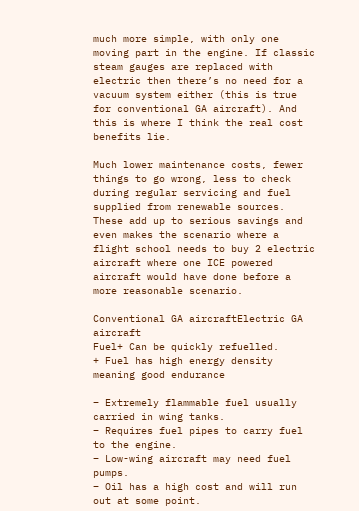much more simple, with only one moving part in the engine. If classic steam gauges are replaced with electric then there’s no need for a vacuum system either (this is true for conventional GA aircraft). And this is where I think the real cost benefits lie.

Much lower maintenance costs, fewer things to go wrong, less to check during regular servicing and fuel supplied from renewable sources. These add up to serious savings and even makes the scenario where a flight school needs to buy 2 electric aircraft where one ICE powered aircraft would have done before a more reasonable scenario.

Conventional GA aircraftElectric GA aircraft
Fuel+ Can be quickly refuelled.
+ Fuel has high energy density meaning good endurance

– Extremely flammable fuel usually carried in wing tanks.
– Requires fuel pipes to carry fuel to the engine.
– Low-wing aircraft may need fuel pumps.
– Oil has a high cost and will run out at some point.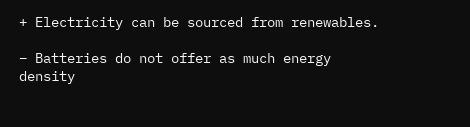+ Electricity can be sourced from renewables.

– Batteries do not offer as much energy density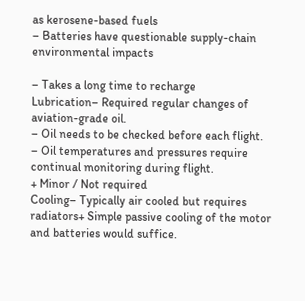as kerosene-based fuels
– Batteries have questionable supply-chain environmental impacts

– Takes a long time to recharge
Lubrication– Required regular changes of aviation-grade oil.
– Oil needs to be checked before each flight.
– Oil temperatures and pressures require continual monitoring during flight.
+ Minor / Not required
Cooling– Typically air cooled but requires radiators+ Simple passive cooling of the motor and batteries would suffice.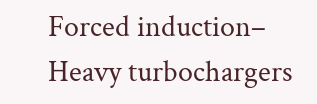Forced induction– Heavy turbochargers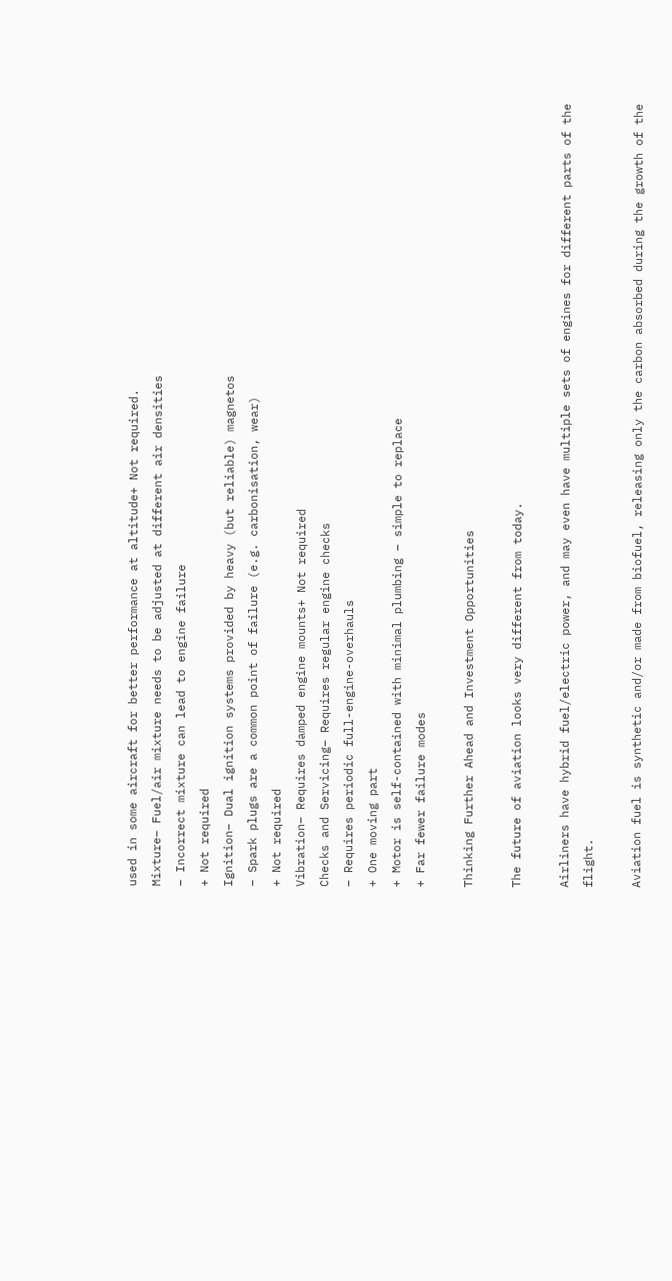used in some aircraft for better performance at altitude+ Not required.
Mixture– Fuel/air mixture needs to be adjusted at different air densities
– Incorrect mixture can lead to engine failure
+ Not required
Ignition– Dual ignition systems provided by heavy (but reliable) magnetos
– Spark plugs are a common point of failure (e.g. carbonisation, wear)
+ Not required
Vibration– Requires damped engine mounts+ Not required
Checks and Servicing– Requires regular engine checks
– Requires periodic full-engine-overhauls
+ One moving part
+ Motor is self-contained with minimal plumbing – simple to replace
+ Far fewer failure modes

Thinking Further Ahead and Investment Opportunities

The future of aviation looks very different from today.

Airliners have hybrid fuel/electric power, and may even have multiple sets of engines for different parts of the flight.

Aviation fuel is synthetic and/or made from biofuel, releasing only the carbon absorbed during the growth of the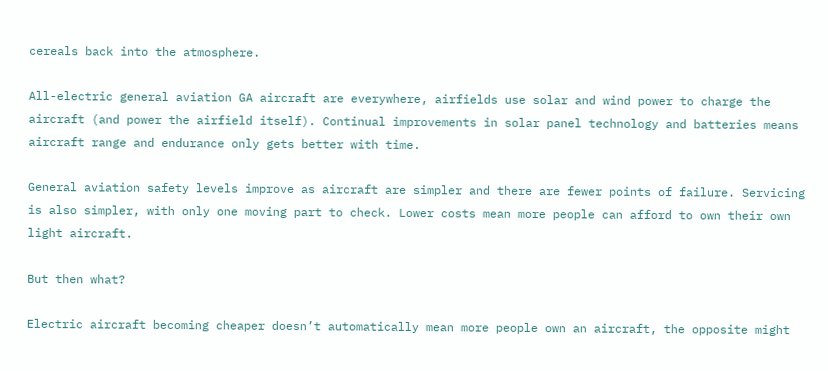cereals back into the atmosphere.

All-electric general aviation GA aircraft are everywhere, airfields use solar and wind power to charge the aircraft (and power the airfield itself). Continual improvements in solar panel technology and batteries means aircraft range and endurance only gets better with time.

General aviation safety levels improve as aircraft are simpler and there are fewer points of failure. Servicing is also simpler, with only one moving part to check. Lower costs mean more people can afford to own their own light aircraft.

But then what?

Electric aircraft becoming cheaper doesn’t automatically mean more people own an aircraft, the opposite might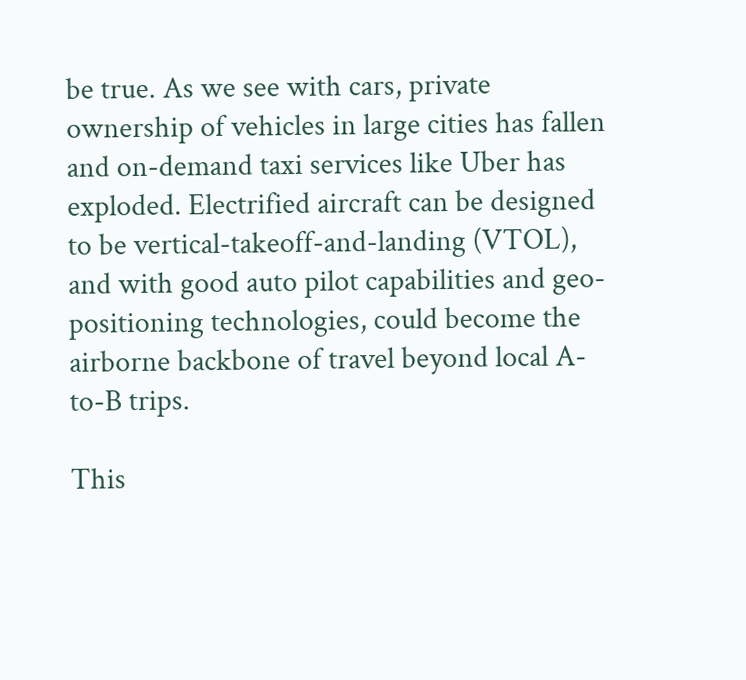be true. As we see with cars, private ownership of vehicles in large cities has fallen and on-demand taxi services like Uber has exploded. Electrified aircraft can be designed to be vertical-takeoff-and-landing (VTOL), and with good auto pilot capabilities and geo-positioning technologies, could become the airborne backbone of travel beyond local A-to-B trips.

This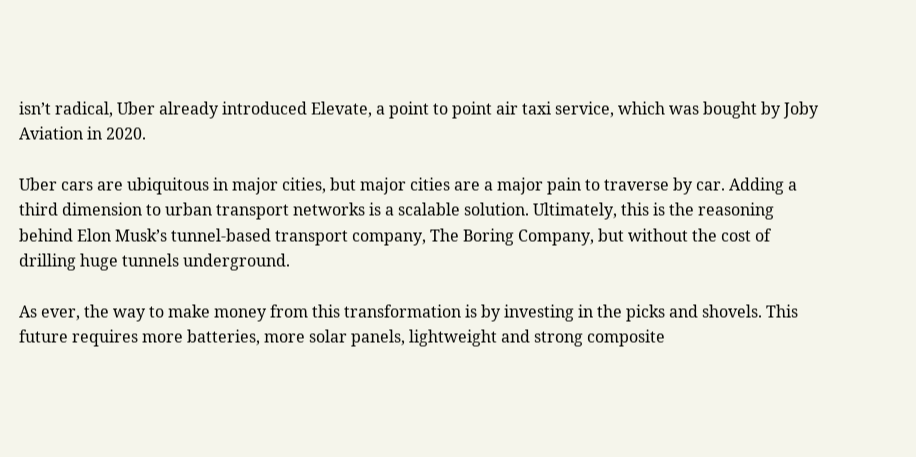isn’t radical, Uber already introduced Elevate, a point to point air taxi service, which was bought by Joby Aviation in 2020.

Uber cars are ubiquitous in major cities, but major cities are a major pain to traverse by car. Adding a third dimension to urban transport networks is a scalable solution. Ultimately, this is the reasoning behind Elon Musk’s tunnel-based transport company, The Boring Company, but without the cost of drilling huge tunnels underground.

As ever, the way to make money from this transformation is by investing in the picks and shovels. This future requires more batteries, more solar panels, lightweight and strong composite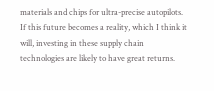materials and chips for ultra-precise autopilots. If this future becomes a reality, which I think it will, investing in these supply chain technologies are likely to have great returns.